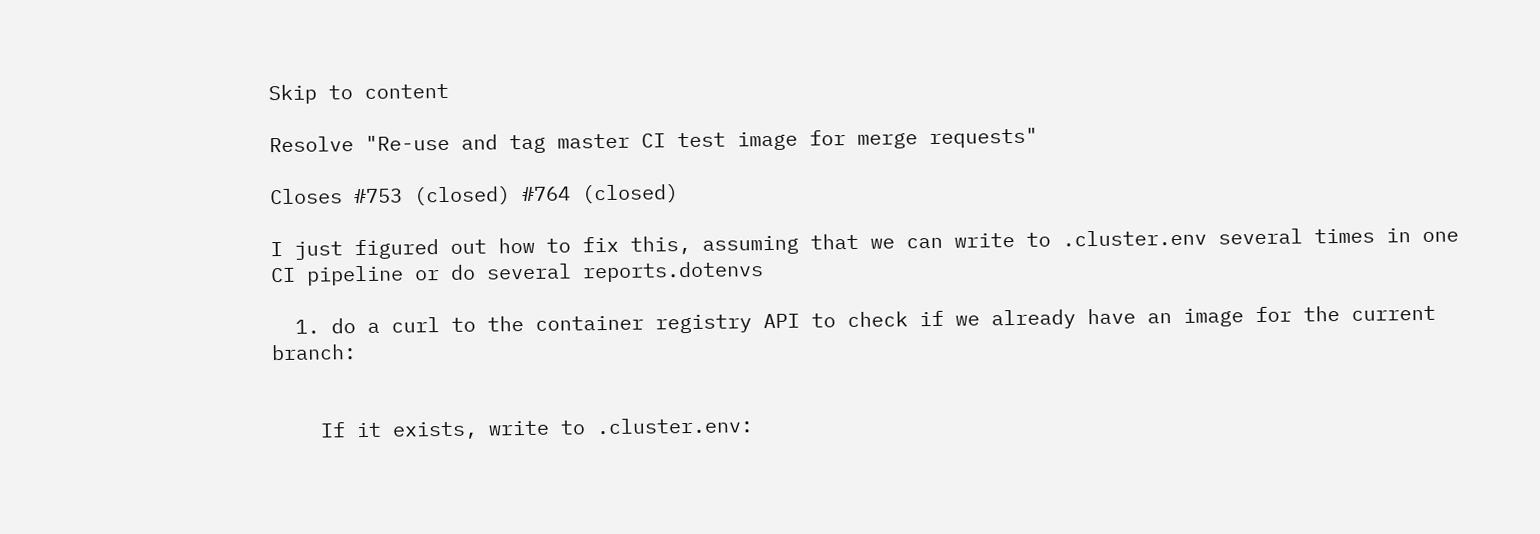Skip to content

Resolve "Re-use and tag master CI test image for merge requests"

Closes #753 (closed) #764 (closed)

I just figured out how to fix this, assuming that we can write to .cluster.env several times in one CI pipeline or do several reports.dotenvs

  1. do a curl to the container registry API to check if we already have an image for the current branch:


    If it exists, write to .cluster.env: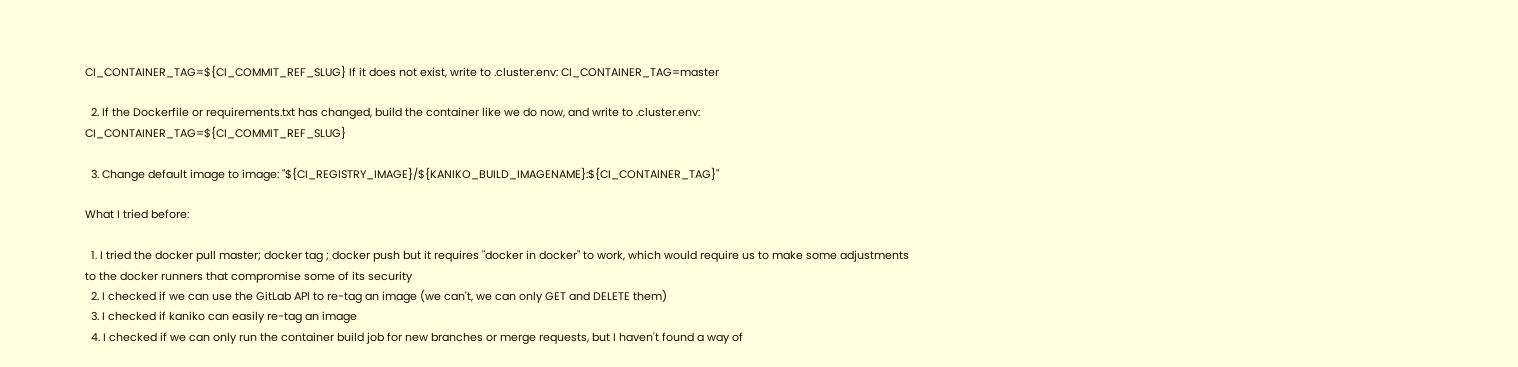CI_CONTAINER_TAG=${CI_COMMIT_REF_SLUG} If it does not exist, write to .cluster.env: CI_CONTAINER_TAG=master

  2. If the Dockerfile or requirements.txt has changed, build the container like we do now, and write to .cluster.env: CI_CONTAINER_TAG=${CI_COMMIT_REF_SLUG}

  3. Change default image to image: "${CI_REGISTRY_IMAGE}/${KANIKO_BUILD_IMAGENAME}:${CI_CONTAINER_TAG}"

What I tried before:

  1. I tried the docker pull master; docker tag ; docker push but it requires "docker in docker" to work, which would require us to make some adjustments to the docker runners that compromise some of its security
  2. I checked if we can use the GitLab API to re-tag an image (we can't, we can only GET and DELETE them)
  3. I checked if kaniko can easily re-tag an image
  4. I checked if we can only run the container build job for new branches or merge requests, but I haven't found a way of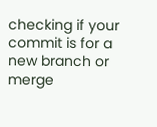checking if your commit is for a new branch or merge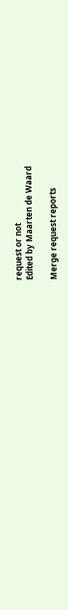request or not
Edited by Maarten de Waard

Merge request reports